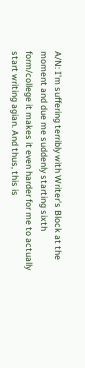A/N: I'm suffering terribly with Writer's Block at the moment and due me suddenly starting sixth form/college it makes it even harder for me to actually start writing agian. And thus, this is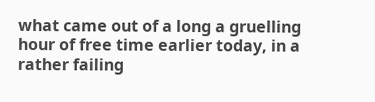what came out of a long a gruelling hour of free time earlier today, in a rather failing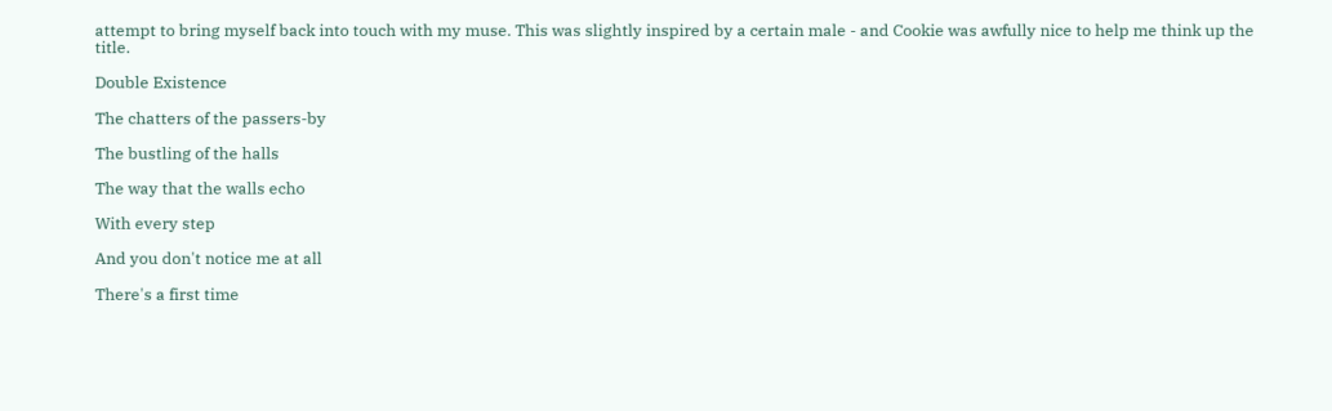attempt to bring myself back into touch with my muse. This was slightly inspired by a certain male - and Cookie was awfully nice to help me think up the title.

Double Existence

The chatters of the passers-by

The bustling of the halls

The way that the walls echo

With every step

And you don't notice me at all

There's a first time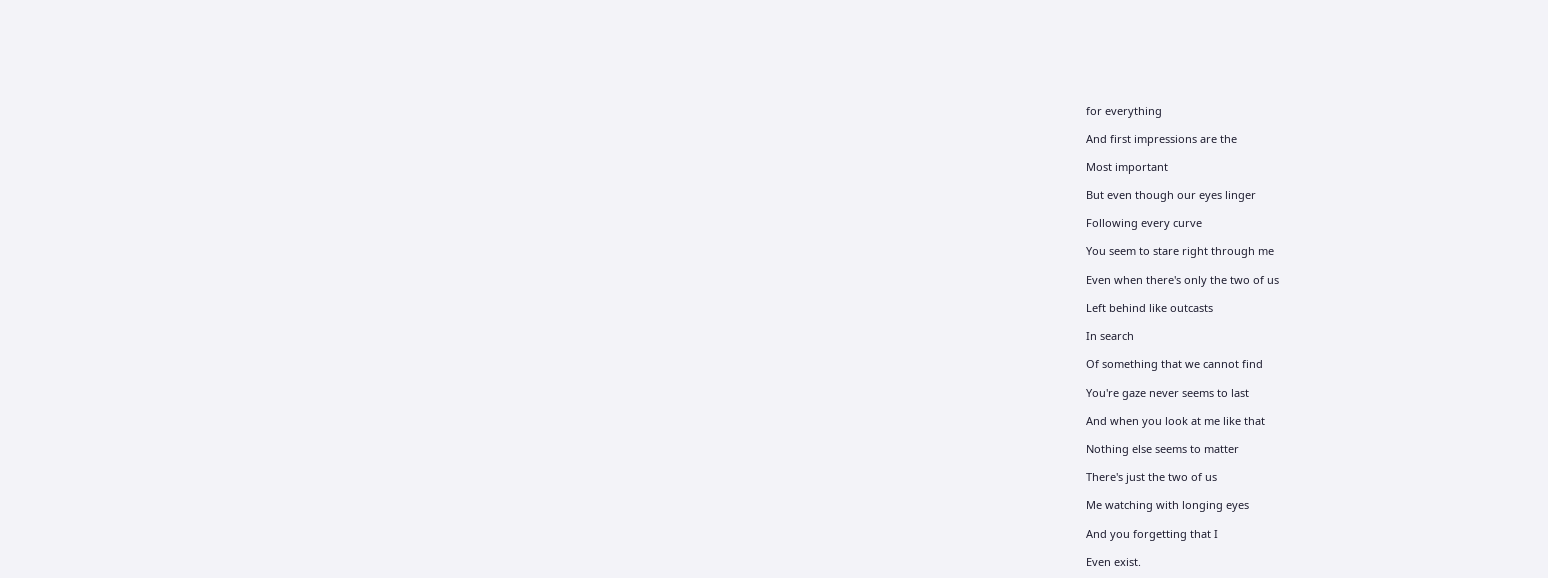for everything

And first impressions are the

Most important

But even though our eyes linger

Following every curve

You seem to stare right through me

Even when there's only the two of us

Left behind like outcasts

In search

Of something that we cannot find

You're gaze never seems to last

And when you look at me like that

Nothing else seems to matter

There's just the two of us

Me watching with longing eyes

And you forgetting that I

Even exist.